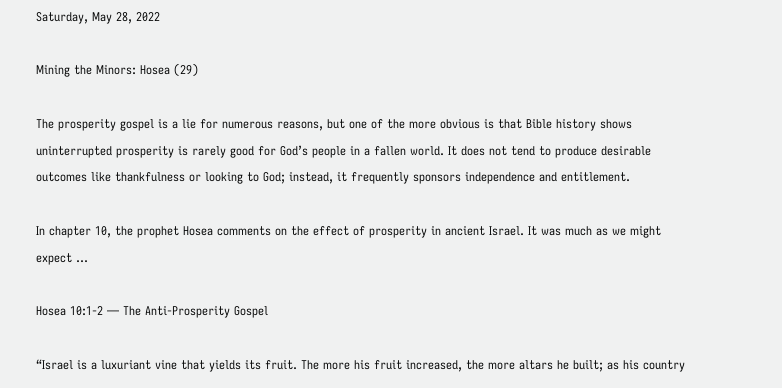Saturday, May 28, 2022

Mining the Minors: Hosea (29)

The prosperity gospel is a lie for numerous reasons, but one of the more obvious is that Bible history shows uninterrupted prosperity is rarely good for God’s people in a fallen world. It does not tend to produce desirable outcomes like thankfulness or looking to God; instead, it frequently sponsors independence and entitlement.

In chapter 10, the prophet Hosea comments on the effect of prosperity in ancient Israel. It was much as we might expect ...

Hosea 10:1-2 — The Anti-Prosperity Gospel

“Israel is a luxuriant vine that yields its fruit. The more his fruit increased, the more altars he built; as his country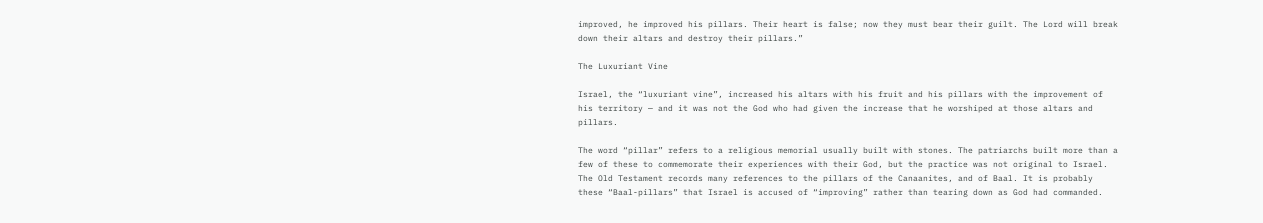improved, he improved his pillars. Their heart is false; now they must bear their guilt. The Lord will break down their altars and destroy their pillars.”

The Luxuriant Vine

Israel, the “luxuriant vine”, increased his altars with his fruit and his pillars with the improvement of his territory — and it was not the God who had given the increase that he worshiped at those altars and pillars.

The word “pillar” refers to a religious memorial usually built with stones. The patriarchs built more than a few of these to commemorate their experiences with their God, but the practice was not original to Israel. The Old Testament records many references to the pillars of the Canaanites, and of Baal. It is probably these “Baal-pillars” that Israel is accused of “improving” rather than tearing down as God had commanded.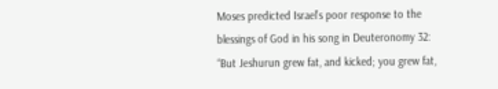Moses predicted Israel’s poor response to the blessings of God in his song in Deuteronomy 32: “But Jeshurun grew fat, and kicked; you grew fat,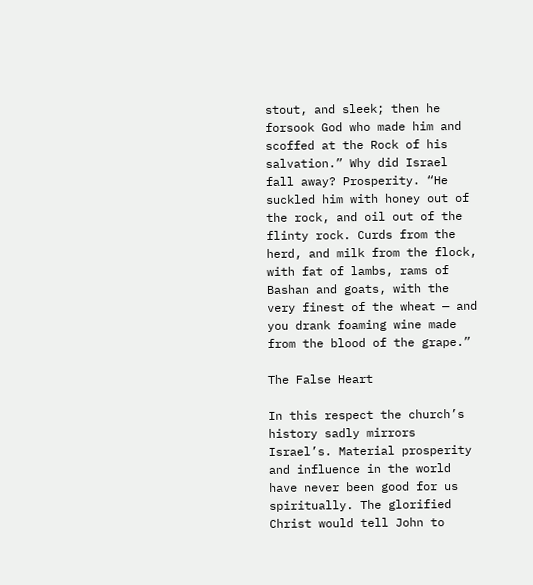stout, and sleek; then he forsook God who made him and scoffed at the Rock of his salvation.” Why did Israel fall away? Prosperity. “He suckled him with honey out of the rock, and oil out of the flinty rock. Curds from the herd, and milk from the flock, with fat of lambs, rams of Bashan and goats, with the very finest of the wheat — and you drank foaming wine made from the blood of the grape.”

The False Heart

In this respect the church’s history sadly mirrors Israel’s. Material prosperity and influence in the world have never been good for us spiritually. The glorified Christ would tell John to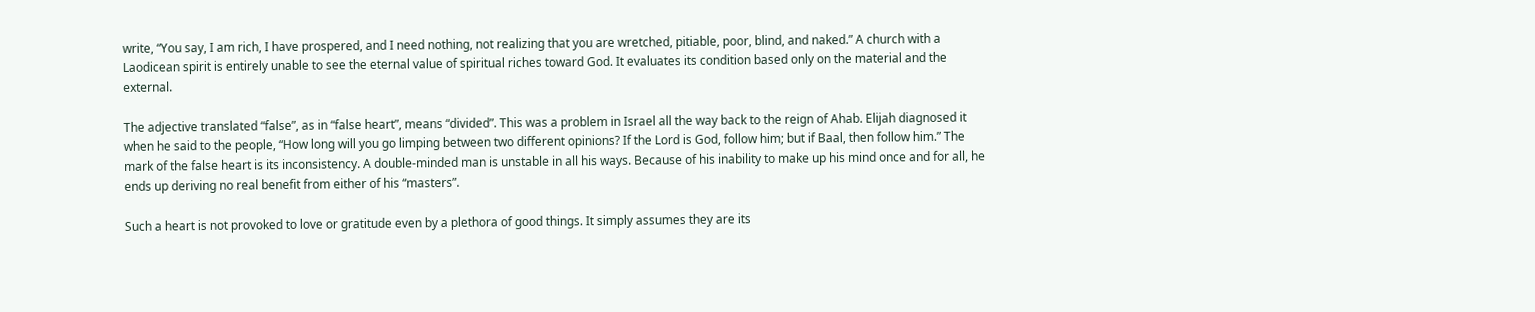write, “You say, I am rich, I have prospered, and I need nothing, not realizing that you are wretched, pitiable, poor, blind, and naked.” A church with a Laodicean spirit is entirely unable to see the eternal value of spiritual riches toward God. It evaluates its condition based only on the material and the external.

The adjective translated “false”, as in “false heart”, means “divided”. This was a problem in Israel all the way back to the reign of Ahab. Elijah diagnosed it when he said to the people, “How long will you go limping between two different opinions? If the Lord is God, follow him; but if Baal, then follow him.” The mark of the false heart is its inconsistency. A double-minded man is unstable in all his ways. Because of his inability to make up his mind once and for all, he ends up deriving no real benefit from either of his “masters”.

Such a heart is not provoked to love or gratitude even by a plethora of good things. It simply assumes they are its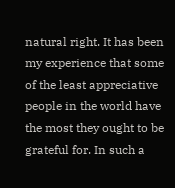natural right. It has been my experience that some of the least appreciative people in the world have the most they ought to be grateful for. In such a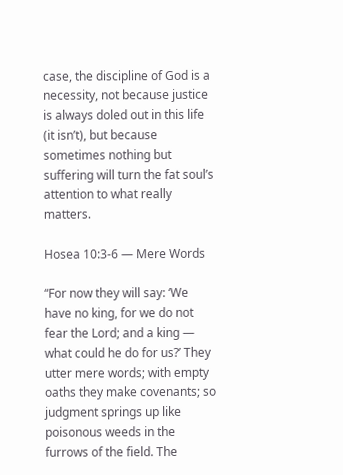case, the discipline of God is a necessity, not because justice is always doled out in this life (it isn’t), but because sometimes nothing but suffering will turn the fat soul’s attention to what really matters.

Hosea 10:3-6 — Mere Words

“For now they will say: ‘We have no king, for we do not fear the Lord; and a king — what could he do for us?’ They utter mere words; with empty oaths they make covenants; so judgment springs up like poisonous weeds in the furrows of the field. The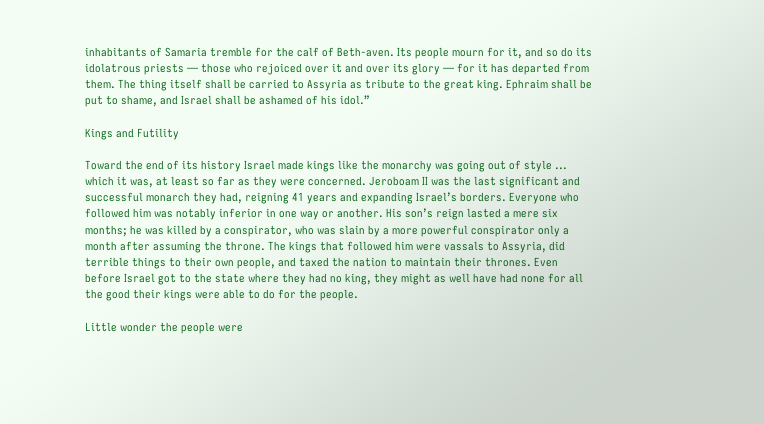inhabitants of Samaria tremble for the calf of Beth-aven. Its people mourn for it, and so do its idolatrous priests — those who rejoiced over it and over its glory — for it has departed from them. The thing itself shall be carried to Assyria as tribute to the great king. Ephraim shall be put to shame, and Israel shall be ashamed of his idol.”

Kings and Futility

Toward the end of its history Israel made kings like the monarchy was going out of style ... which it was, at least so far as they were concerned. Jeroboam II was the last significant and successful monarch they had, reigning 41 years and expanding Israel’s borders. Everyone who followed him was notably inferior in one way or another. His son’s reign lasted a mere six months; he was killed by a conspirator, who was slain by a more powerful conspirator only a month after assuming the throne. The kings that followed him were vassals to Assyria, did terrible things to their own people, and taxed the nation to maintain their thrones. Even before Israel got to the state where they had no king, they might as well have had none for all the good their kings were able to do for the people.

Little wonder the people were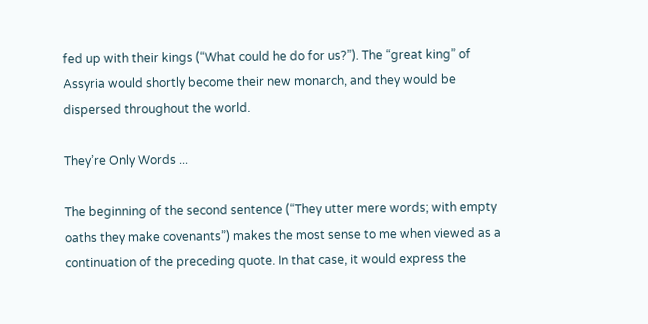fed up with their kings (“What could he do for us?”). The “great king” of Assyria would shortly become their new monarch, and they would be dispersed throughout the world.

They’re Only Words ...

The beginning of the second sentence (“They utter mere words; with empty oaths they make covenants”) makes the most sense to me when viewed as a continuation of the preceding quote. In that case, it would express the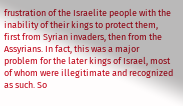frustration of the Israelite people with the inability of their kings to protect them, first from Syrian invaders, then from the Assyrians. In fact, this was a major problem for the later kings of Israel, most of whom were illegitimate and recognized as such. So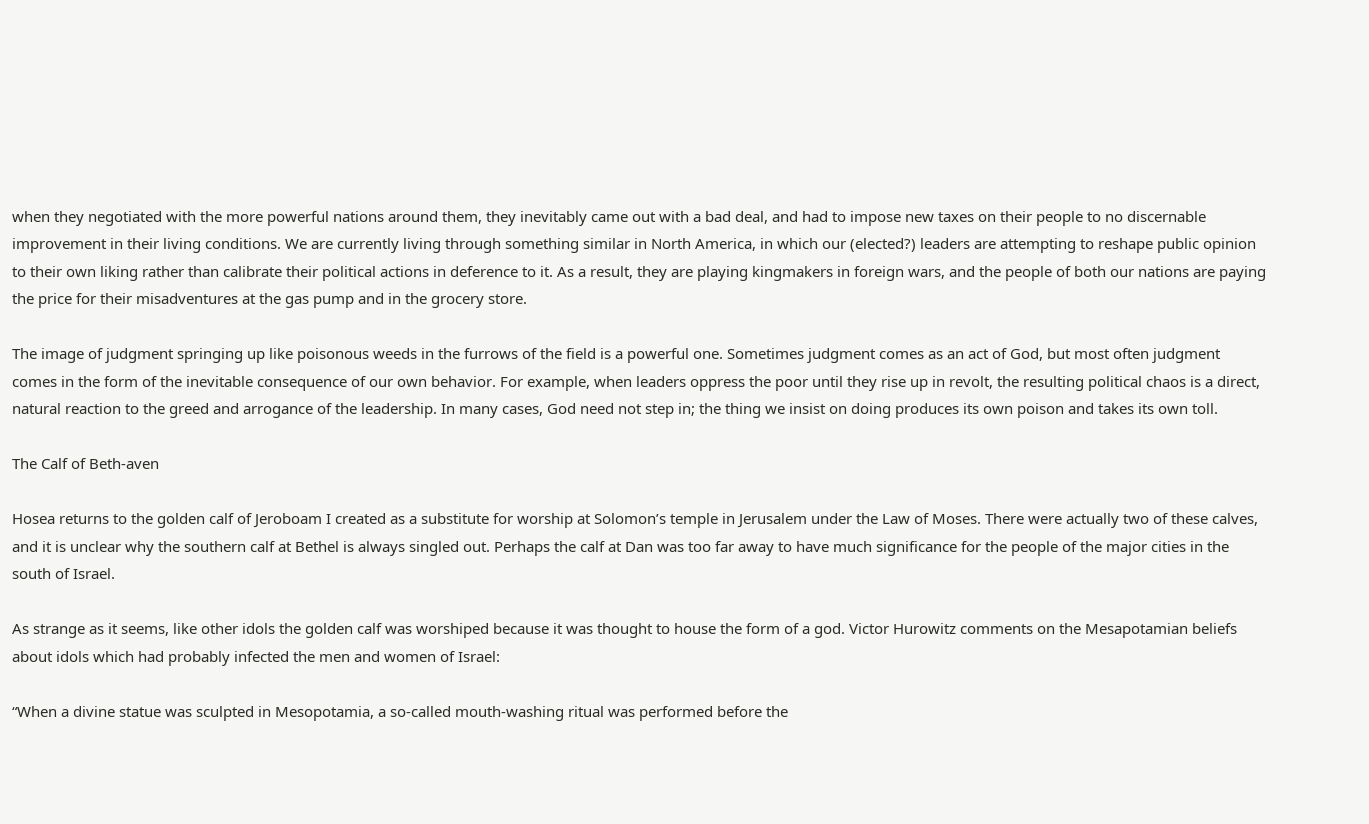when they negotiated with the more powerful nations around them, they inevitably came out with a bad deal, and had to impose new taxes on their people to no discernable improvement in their living conditions. We are currently living through something similar in North America, in which our (elected?) leaders are attempting to reshape public opinion to their own liking rather than calibrate their political actions in deference to it. As a result, they are playing kingmakers in foreign wars, and the people of both our nations are paying the price for their misadventures at the gas pump and in the grocery store.

The image of judgment springing up like poisonous weeds in the furrows of the field is a powerful one. Sometimes judgment comes as an act of God, but most often judgment comes in the form of the inevitable consequence of our own behavior. For example, when leaders oppress the poor until they rise up in revolt, the resulting political chaos is a direct, natural reaction to the greed and arrogance of the leadership. In many cases, God need not step in; the thing we insist on doing produces its own poison and takes its own toll.

The Calf of Beth-aven

Hosea returns to the golden calf of Jeroboam I created as a substitute for worship at Solomon’s temple in Jerusalem under the Law of Moses. There were actually two of these calves, and it is unclear why the southern calf at Bethel is always singled out. Perhaps the calf at Dan was too far away to have much significance for the people of the major cities in the south of Israel.

As strange as it seems, like other idols the golden calf was worshiped because it was thought to house the form of a god. Victor Hurowitz comments on the Mesapotamian beliefs about idols which had probably infected the men and women of Israel:

“When a divine statue was sculpted in Mesopotamia, a so-called mouth-washing ritual was performed before the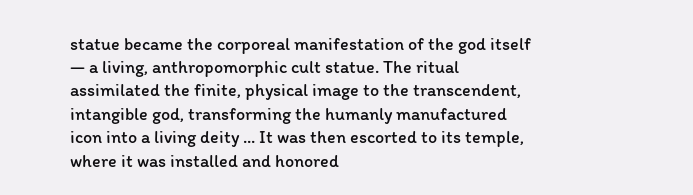statue became the corporeal manifestation of the god itself — a living, anthropomorphic cult statue. The ritual assimilated the finite, physical image to the transcendent, intangible god, transforming the humanly manufactured icon into a living deity ... It was then escorted to its temple, where it was installed and honored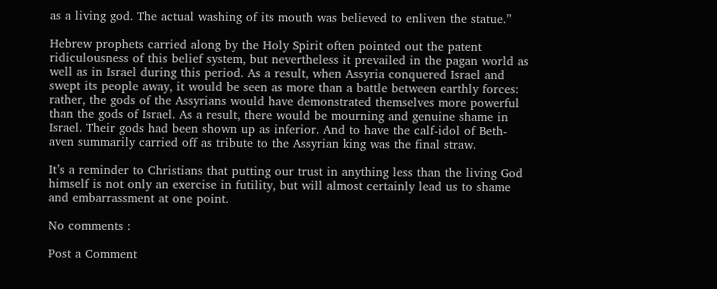as a living god. The actual washing of its mouth was believed to enliven the statue.”

Hebrew prophets carried along by the Holy Spirit often pointed out the patent ridiculousness of this belief system, but nevertheless it prevailed in the pagan world as well as in Israel during this period. As a result, when Assyria conquered Israel and swept its people away, it would be seen as more than a battle between earthly forces: rather, the gods of the Assyrians would have demonstrated themselves more powerful than the gods of Israel. As a result, there would be mourning and genuine shame in Israel. Their gods had been shown up as inferior. And to have the calf-idol of Beth-aven summarily carried off as tribute to the Assyrian king was the final straw.

It’s a reminder to Christians that putting our trust in anything less than the living God himself is not only an exercise in futility, but will almost certainly lead us to shame and embarrassment at one point.

No comments :

Post a Comment